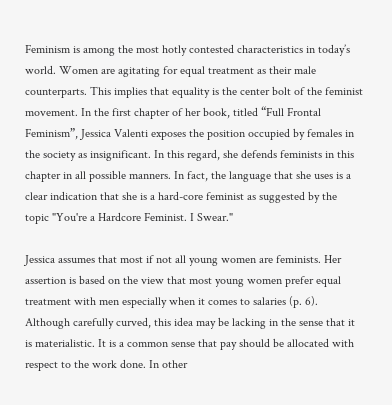Feminism is among the most hotly contested characteristics in today’s world. Women are agitating for equal treatment as their male counterparts. This implies that equality is the center bolt of the feminist movement. In the first chapter of her book, titled “Full Frontal Feminism”, Jessica Valenti exposes the position occupied by females in the society as insignificant. In this regard, she defends feminists in this chapter in all possible manners. In fact, the language that she uses is a clear indication that she is a hard-core feminist as suggested by the topic "You're a Hardcore Feminist. I Swear."

Jessica assumes that most if not all young women are feminists. Her assertion is based on the view that most young women prefer equal treatment with men especially when it comes to salaries (p. 6). Although carefully curved, this idea may be lacking in the sense that it is materialistic. It is a common sense that pay should be allocated with respect to the work done. In other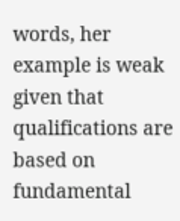words, her example is weak given that qualifications are based on fundamental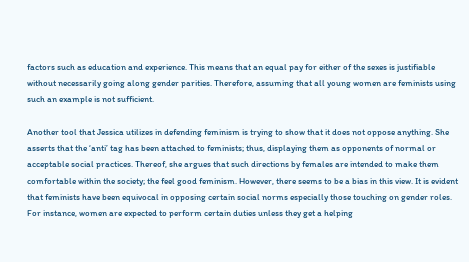factors such as education and experience. This means that an equal pay for either of the sexes is justifiable without necessarily going along gender parities. Therefore, assuming that all young women are feminists using such an example is not sufficient.

Another tool that Jessica utilizes in defending feminism is trying to show that it does not oppose anything. She asserts that the ‘anti’ tag has been attached to feminists; thus, displaying them as opponents of normal or acceptable social practices. Thereof, she argues that such directions by females are intended to make them comfortable within the society; the feel good feminism. However, there seems to be a bias in this view. It is evident that feminists have been equivocal in opposing certain social norms especially those touching on gender roles. For instance, women are expected to perform certain duties unless they get a helping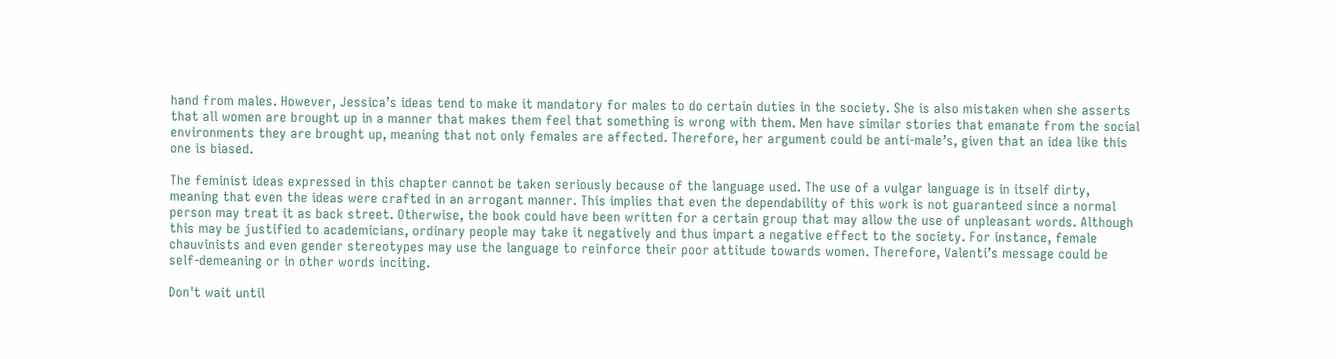hand from males. However, Jessica’s ideas tend to make it mandatory for males to do certain duties in the society. She is also mistaken when she asserts that all women are brought up in a manner that makes them feel that something is wrong with them. Men have similar stories that emanate from the social environments they are brought up, meaning that not only females are affected. Therefore, her argument could be anti-male’s, given that an idea like this one is biased.

The feminist ideas expressed in this chapter cannot be taken seriously because of the language used. The use of a vulgar language is in itself dirty, meaning that even the ideas were crafted in an arrogant manner. This implies that even the dependability of this work is not guaranteed since a normal person may treat it as back street. Otherwise, the book could have been written for a certain group that may allow the use of unpleasant words. Although this may be justified to academicians, ordinary people may take it negatively and thus impart a negative effect to the society. For instance, female chauvinists and even gender stereotypes may use the language to reinforce their poor attitude towards women. Therefore, Valenti’s message could be self-demeaning or in other words inciting.

Don't wait until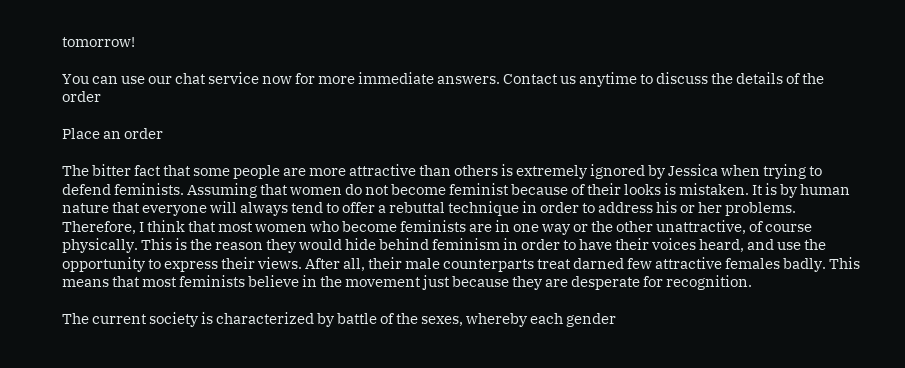tomorrow!

You can use our chat service now for more immediate answers. Contact us anytime to discuss the details of the order

Place an order

The bitter fact that some people are more attractive than others is extremely ignored by Jessica when trying to defend feminists. Assuming that women do not become feminist because of their looks is mistaken. It is by human nature that everyone will always tend to offer a rebuttal technique in order to address his or her problems. Therefore, I think that most women who become feminists are in one way or the other unattractive, of course physically. This is the reason they would hide behind feminism in order to have their voices heard, and use the opportunity to express their views. After all, their male counterparts treat darned few attractive females badly. This means that most feminists believe in the movement just because they are desperate for recognition.

The current society is characterized by battle of the sexes, whereby each gender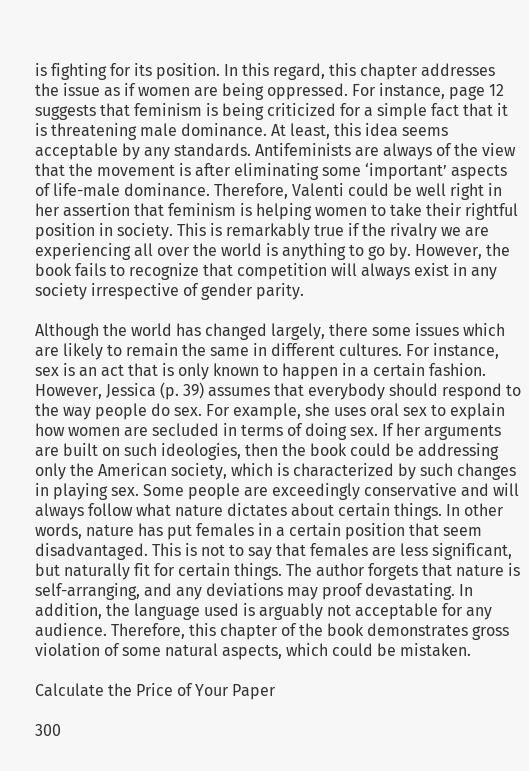is fighting for its position. In this regard, this chapter addresses the issue as if women are being oppressed. For instance, page 12 suggests that feminism is being criticized for a simple fact that it is threatening male dominance. At least, this idea seems acceptable by any standards. Antifeminists are always of the view that the movement is after eliminating some ‘important’ aspects of life-male dominance. Therefore, Valenti could be well right in her assertion that feminism is helping women to take their rightful position in society. This is remarkably true if the rivalry we are experiencing all over the world is anything to go by. However, the book fails to recognize that competition will always exist in any society irrespective of gender parity.

Although the world has changed largely, there some issues which are likely to remain the same in different cultures. For instance, sex is an act that is only known to happen in a certain fashion. However, Jessica (p. 39) assumes that everybody should respond to the way people do sex. For example, she uses oral sex to explain how women are secluded in terms of doing sex. If her arguments are built on such ideologies, then the book could be addressing only the American society, which is characterized by such changes in playing sex. Some people are exceedingly conservative and will always follow what nature dictates about certain things. In other words, nature has put females in a certain position that seem disadvantaged. This is not to say that females are less significant, but naturally fit for certain things. The author forgets that nature is self-arranging, and any deviations may proof devastating. In addition, the language used is arguably not acceptable for any audience. Therefore, this chapter of the book demonstrates gross violation of some natural aspects, which could be mistaken.

Calculate the Price of Your Paper

300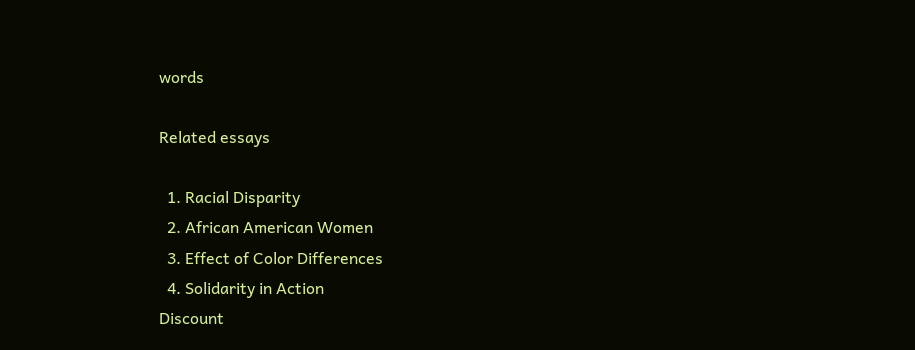words

Related essays

  1. Racial Disparity
  2. African American Women
  3. Effect of Color Differences
  4. Solidarity in Action
Discount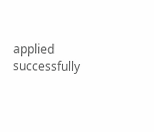applied successfully